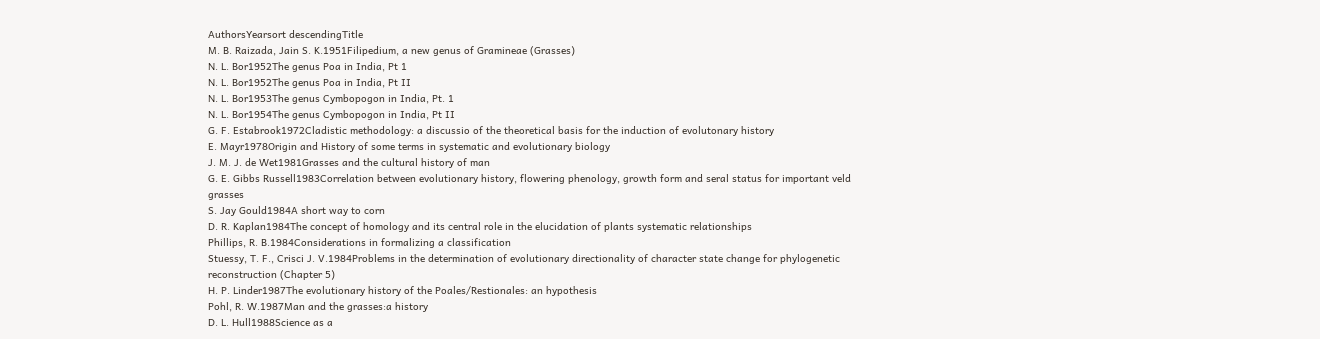AuthorsYearsort descendingTitle
M. B. Raizada, Jain S. K.1951Filipedium, a new genus of Gramineae (Grasses)
N. L. Bor1952The genus Poa in India, Pt 1
N. L. Bor1952The genus Poa in India, Pt II
N. L. Bor1953The genus Cymbopogon in India, Pt. 1
N. L. Bor1954The genus Cymbopogon in India, Pt II
G. F. Estabrook1972Cladistic methodology: a discussio of the theoretical basis for the induction of evolutonary history
E. Mayr1978Origin and History of some terms in systematic and evolutionary biology
J. M. J. de Wet1981Grasses and the cultural history of man
G. E. Gibbs Russell1983Correlation between evolutionary history, flowering phenology, growth form and seral status for important veld grasses
S. Jay Gould1984A short way to corn
D. R. Kaplan1984The concept of homology and its central role in the elucidation of plants systematic relationships
Phillips, R. B.1984Considerations in formalizing a classification
Stuessy, T. F., Crisci J. V.1984Problems in the determination of evolutionary directionality of character state change for phylogenetic reconstruction (Chapter 5)
H. P. Linder1987The evolutionary history of the Poales/Restionales: an hypothesis
Pohl, R. W.1987Man and the grasses:a history
D. L. Hull1988Science as a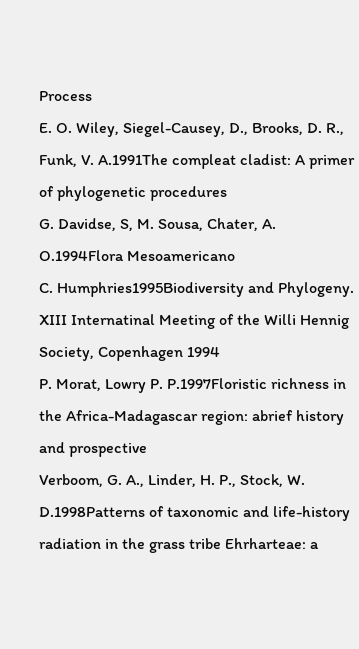Process
E. O. Wiley, Siegel-Causey, D., Brooks, D. R., Funk, V. A.1991The compleat cladist: A primer of phylogenetic procedures
G. Davidse, S, M. Sousa, Chater, A. O.1994Flora Mesoamericano
C. Humphries1995Biodiversity and Phylogeny. XIII Internatinal Meeting of the Willi Hennig Society, Copenhagen 1994
P. Morat, Lowry P. P.1997Floristic richness in the Africa-Madagascar region: abrief history and prospective
Verboom, G. A., Linder, H. P., Stock, W. D.1998Patterns of taxonomic and life-history radiation in the grass tribe Ehrharteae: a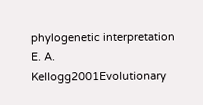phylogenetic interpretation
E. A. Kellogg2001Evolutionary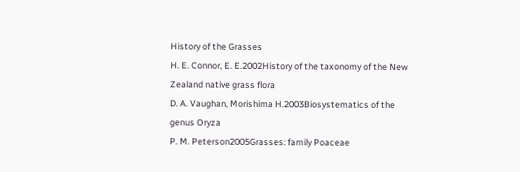History of the Grasses
H. E. Connor, E. E.2002History of the taxonomy of the New Zealand native grass flora
D. A. Vaughan, Morishima H.2003Biosystematics of the genus Oryza
P. M. Peterson2005Grasses: family Poaceae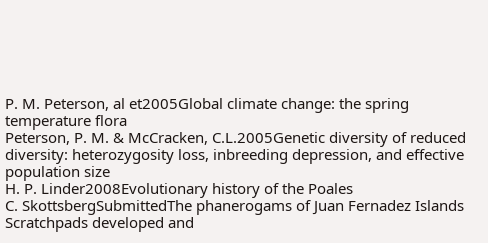P. M. Peterson, al et2005Global climate change: the spring temperature flora
Peterson, P. M. & McCracken, C.L.2005Genetic diversity of reduced diversity: heterozygosity loss, inbreeding depression, and effective population size
H. P. Linder2008Evolutionary history of the Poales
C. SkottsbergSubmittedThe phanerogams of Juan Fernadez Islands
Scratchpads developed and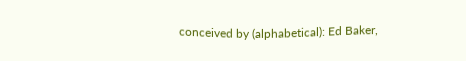conceived by (alphabetical): Ed Baker,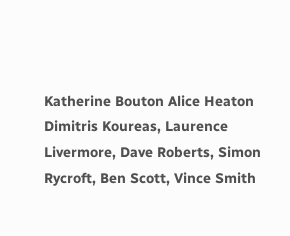Katherine Bouton Alice Heaton Dimitris Koureas, Laurence Livermore, Dave Roberts, Simon Rycroft, Ben Scott, Vince Smith